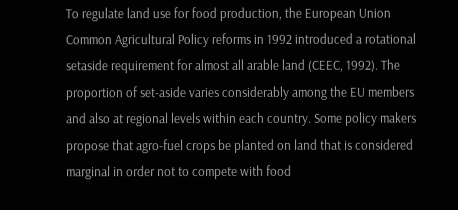To regulate land use for food production, the European Union Common Agricultural Policy reforms in 1992 introduced a rotational setaside requirement for almost all arable land (CEEC, 1992). The proportion of set-aside varies considerably among the EU members and also at regional levels within each country. Some policy makers propose that agro-fuel crops be planted on land that is considered marginal in order not to compete with food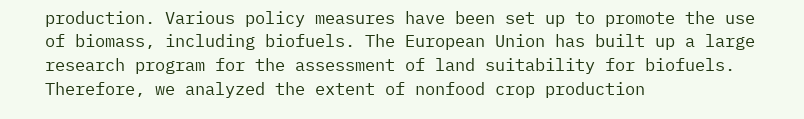production. Various policy measures have been set up to promote the use of biomass, including biofuels. The European Union has built up a large research program for the assessment of land suitability for biofuels. Therefore, we analyzed the extent of nonfood crop production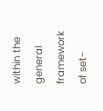within the general framework of set-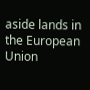aside lands in the European Union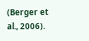(Berger et al., 2006).